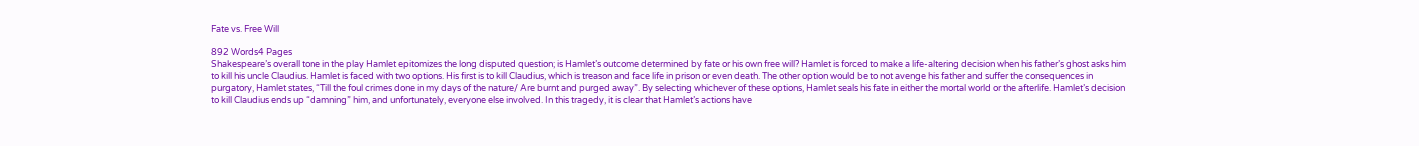Fate vs. Free Will

892 Words4 Pages
Shakespeare’s overall tone in the play Hamlet epitomizes the long disputed question; is Hamlet’s outcome determined by fate or his own free will? Hamlet is forced to make a life-altering decision when his father’s ghost asks him to kill his uncle Claudius. Hamlet is faced with two options. His first is to kill Claudius, which is treason and face life in prison or even death. The other option would be to not avenge his father and suffer the consequences in purgatory, Hamlet states, “Till the foul crimes done in my days of the nature/ Are burnt and purged away”. By selecting whichever of these options, Hamlet seals his fate in either the mortal world or the afterlife. Hamlet’s decision to kill Claudius ends up “damning” him, and unfortunately, everyone else involved. In this tragedy, it is clear that Hamlet’s actions have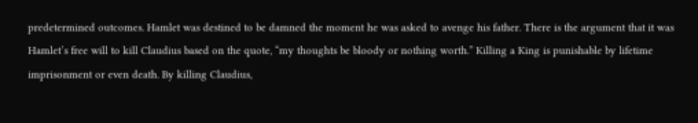predetermined outcomes. Hamlet was destined to be damned the moment he was asked to avenge his father. There is the argument that it was Hamlet’s free will to kill Claudius based on the quote, “my thoughts be bloody or nothing worth.” Killing a King is punishable by lifetime imprisonment or even death. By killing Claudius,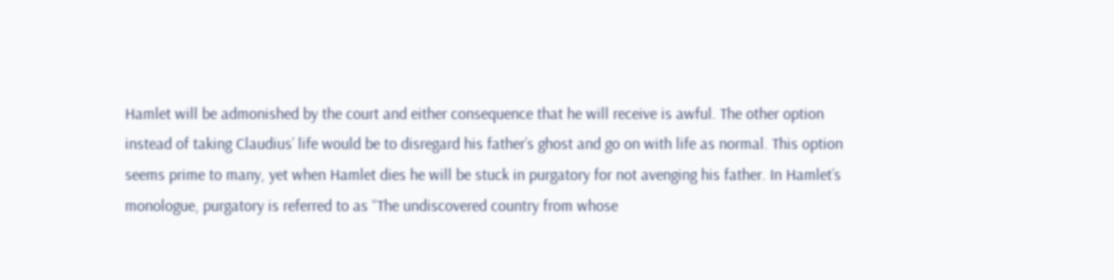Hamlet will be admonished by the court and either consequence that he will receive is awful. The other option instead of taking Claudius’ life would be to disregard his father’s ghost and go on with life as normal. This option seems prime to many, yet when Hamlet dies he will be stuck in purgatory for not avenging his father. In Hamlet’s monologue, purgatory is referred to as “The undiscovered country from whose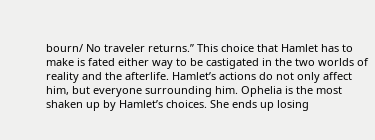bourn/ No traveler returns.” This choice that Hamlet has to make is fated either way to be castigated in the two worlds of reality and the afterlife. Hamlet’s actions do not only affect him, but everyone surrounding him. Ophelia is the most shaken up by Hamlet’s choices. She ends up losing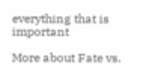everything that is important

More about Fate vs.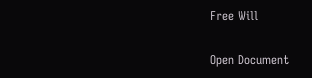Free Will

Open Document